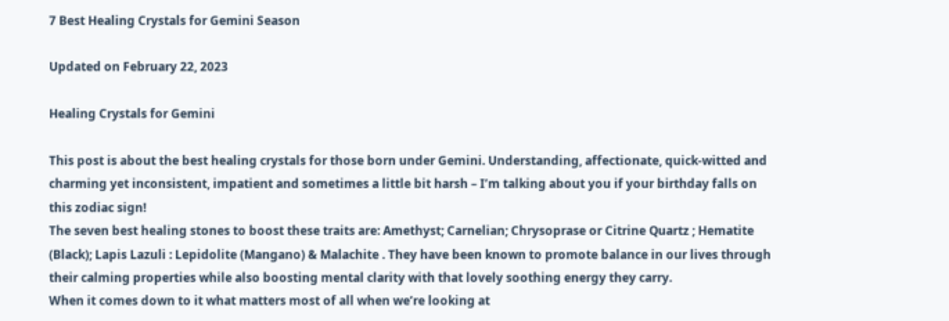7 Best Healing Crystals for Gemini Season

Updated on February 22, 2023

Healing Crystals for Gemini

This post is about the best healing crystals for those born under Gemini. Understanding, affectionate, quick-witted and charming yet inconsistent, impatient and sometimes a little bit harsh – I’m talking about you if your birthday falls on this zodiac sign!
The seven best healing stones to boost these traits are: Amethyst; Carnelian; Chrysoprase or Citrine Quartz ; Hematite (Black); Lapis Lazuli : Lepidolite (Mangano) & Malachite . They have been known to promote balance in our lives through their calming properties while also boosting mental clarity with that lovely soothing energy they carry.
When it comes down to it what matters most of all when we’re looking at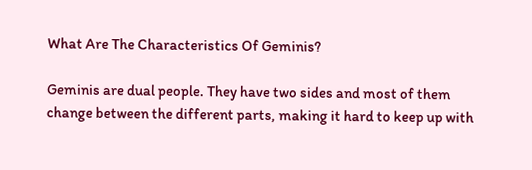What Are The Characteristics Of Geminis?

Geminis are dual people. They have two sides and most of them change between the different parts, making it hard to keep up with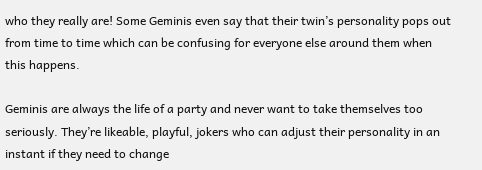who they really are! Some Geminis even say that their twin’s personality pops out from time to time which can be confusing for everyone else around them when this happens.

Geminis are always the life of a party and never want to take themselves too seriously. They’re likeable, playful, jokers who can adjust their personality in an instant if they need to change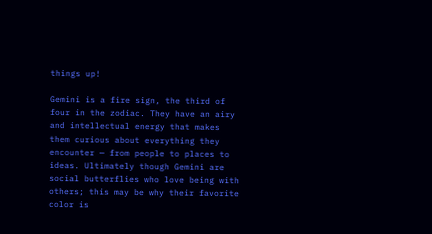things up!

Gemini is a fire sign, the third of four in the zodiac. They have an airy and intellectual energy that makes them curious about everything they encounter — from people to places to ideas. Ultimately though Gemini are social butterflies who love being with others; this may be why their favorite color is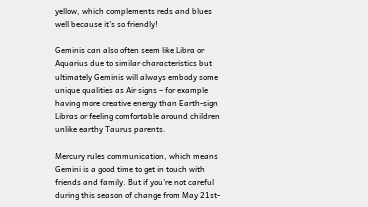yellow, which complements reds and blues well because it’s so friendly!

Geminis can also often seem like Libra or Aquarius due to similar characteristics but ultimately Geminis will always embody some unique qualities as Air signs – for example having more creative energy than Earth-sign Libras or feeling comfortable around children unlike earthy Taurus parents.

Mercury rules communication, which means Gemini is a good time to get in touch with friends and family. But if you’re not careful during this season of change from May 21st-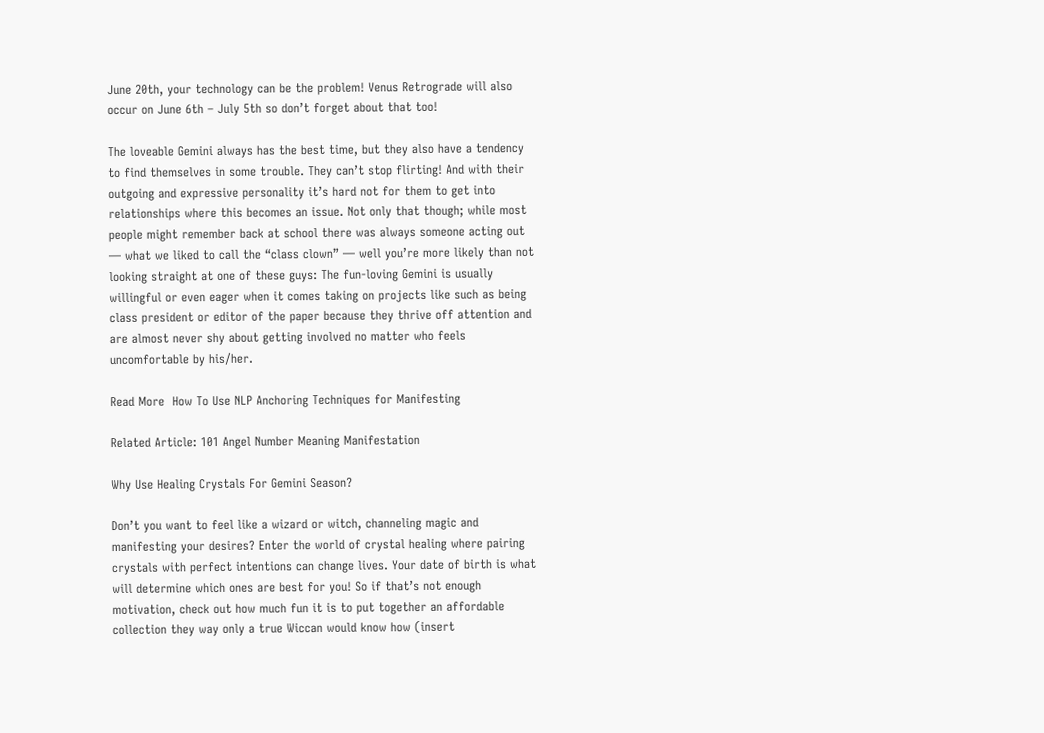June 20th, your technology can be the problem! Venus Retrograde will also occur on June 6th – July 5th so don’t forget about that too!

The loveable Gemini always has the best time, but they also have a tendency to find themselves in some trouble. They can’t stop flirting! And with their outgoing and expressive personality it’s hard not for them to get into relationships where this becomes an issue. Not only that though; while most people might remember back at school there was always someone acting out — what we liked to call the “class clown” — well you’re more likely than not looking straight at one of these guys: The fun-loving Gemini is usually willingful or even eager when it comes taking on projects like such as being class president or editor of the paper because they thrive off attention and are almost never shy about getting involved no matter who feels uncomfortable by his/her.

Read More  How To Use NLP Anchoring Techniques for Manifesting

Related Article: 101 Angel Number Meaning Manifestation

Why Use Healing Crystals For Gemini Season?

Don’t you want to feel like a wizard or witch, channeling magic and manifesting your desires? Enter the world of crystal healing where pairing crystals with perfect intentions can change lives. Your date of birth is what will determine which ones are best for you! So if that’s not enough motivation, check out how much fun it is to put together an affordable collection they way only a true Wiccan would know how (insert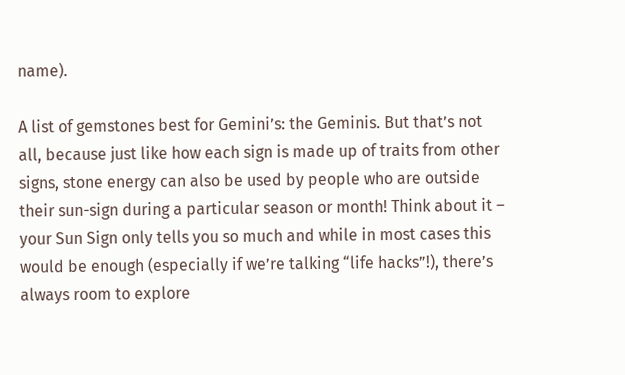name).

A list of gemstones best for Gemini’s: the Geminis. But that’s not all, because just like how each sign is made up of traits from other signs, stone energy can also be used by people who are outside their sun-sign during a particular season or month! Think about it – your Sun Sign only tells you so much and while in most cases this would be enough (especially if we’re talking “life hacks”!), there’s always room to explore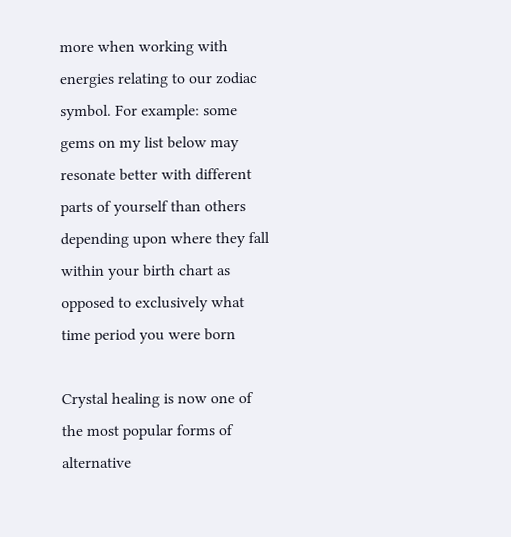more when working with energies relating to our zodiac symbol. For example: some gems on my list below may resonate better with different parts of yourself than others depending upon where they fall within your birth chart as opposed to exclusively what time period you were born

Crystal healing is now one of the most popular forms of alternative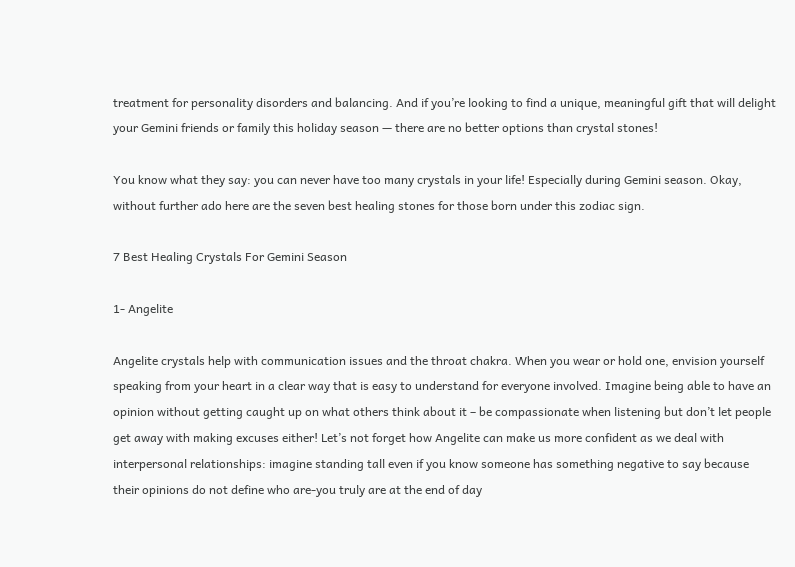treatment for personality disorders and balancing. And if you’re looking to find a unique, meaningful gift that will delight your Gemini friends or family this holiday season — there are no better options than crystal stones!

You know what they say: you can never have too many crystals in your life! Especially during Gemini season. Okay, without further ado here are the seven best healing stones for those born under this zodiac sign.

7 Best Healing Crystals For Gemini Season

1- Angelite

Angelite crystals help with communication issues and the throat chakra. When you wear or hold one, envision yourself speaking from your heart in a clear way that is easy to understand for everyone involved. Imagine being able to have an opinion without getting caught up on what others think about it – be compassionate when listening but don’t let people get away with making excuses either! Let’s not forget how Angelite can make us more confident as we deal with interpersonal relationships: imagine standing tall even if you know someone has something negative to say because their opinions do not define who are-you truly are at the end of day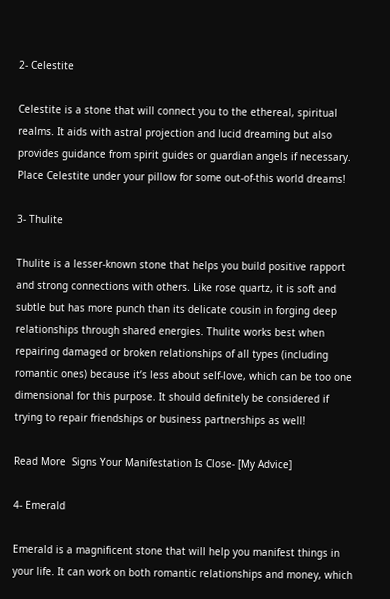2- Celestite

Celestite is a stone that will connect you to the ethereal, spiritual realms. It aids with astral projection and lucid dreaming but also provides guidance from spirit guides or guardian angels if necessary. Place Celestite under your pillow for some out-of-this world dreams!

3- Thulite

Thulite is a lesser-known stone that helps you build positive rapport and strong connections with others. Like rose quartz, it is soft and subtle but has more punch than its delicate cousin in forging deep relationships through shared energies. Thulite works best when repairing damaged or broken relationships of all types (including romantic ones) because it’s less about self-love, which can be too one dimensional for this purpose. It should definitely be considered if trying to repair friendships or business partnerships as well!

Read More  Signs Your Manifestation Is Close- [My Advice]

4- Emerald

Emerald is a magnificent stone that will help you manifest things in your life. It can work on both romantic relationships and money, which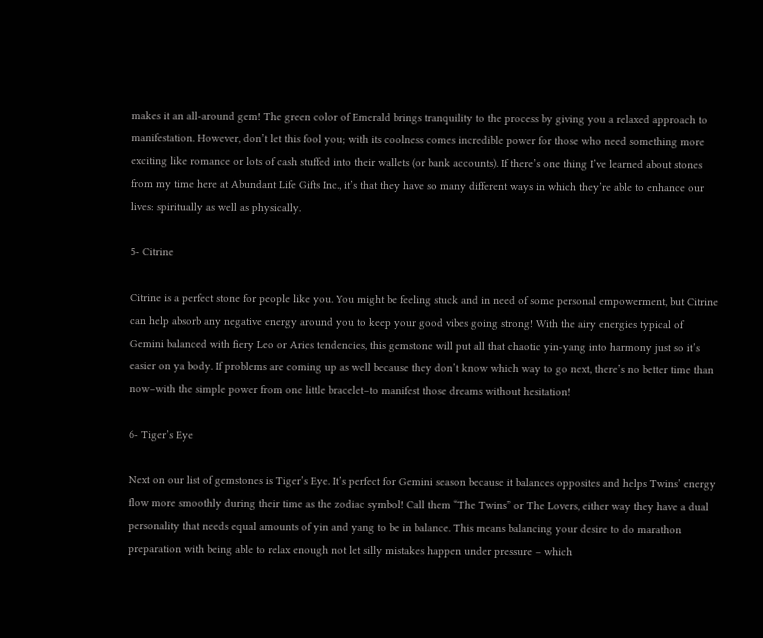makes it an all-around gem! The green color of Emerald brings tranquility to the process by giving you a relaxed approach to manifestation. However, don’t let this fool you; with its coolness comes incredible power for those who need something more exciting like romance or lots of cash stuffed into their wallets (or bank accounts). If there’s one thing I’ve learned about stones from my time here at Abundant Life Gifts Inc., it’s that they have so many different ways in which they’re able to enhance our lives: spiritually as well as physically.

5- Citrine

Citrine is a perfect stone for people like you. You might be feeling stuck and in need of some personal empowerment, but Citrine can help absorb any negative energy around you to keep your good vibes going strong! With the airy energies typical of Gemini balanced with fiery Leo or Aries tendencies, this gemstone will put all that chaotic yin-yang into harmony just so it’s easier on ya body. If problems are coming up as well because they don’t know which way to go next, there’s no better time than now–with the simple power from one little bracelet–to manifest those dreams without hesitation!

6- Tiger’s Eye

Next on our list of gemstones is Tiger’s Eye. It’s perfect for Gemini season because it balances opposites and helps Twins’ energy flow more smoothly during their time as the zodiac symbol! Call them “The Twins” or The Lovers, either way they have a dual personality that needs equal amounts of yin and yang to be in balance. This means balancing your desire to do marathon preparation with being able to relax enough not let silly mistakes happen under pressure – which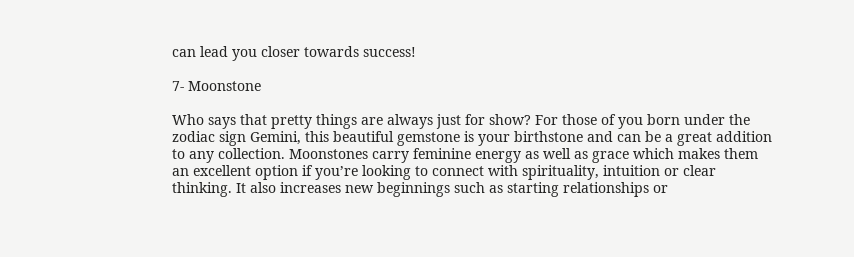can lead you closer towards success!

7- Moonstone

Who says that pretty things are always just for show? For those of you born under the zodiac sign Gemini, this beautiful gemstone is your birthstone and can be a great addition to any collection. Moonstones carry feminine energy as well as grace which makes them an excellent option if you’re looking to connect with spirituality, intuition or clear thinking. It also increases new beginnings such as starting relationships or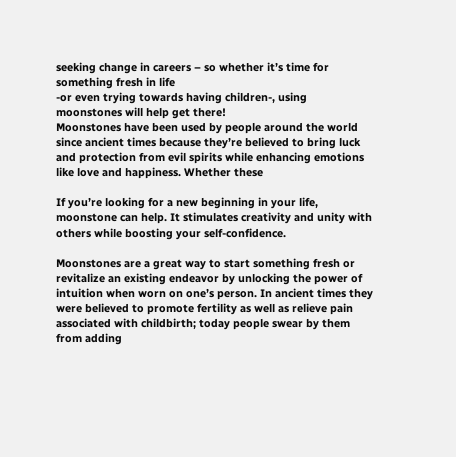seeking change in careers – so whether it’s time for something fresh in life
-or even trying towards having children-, using moonstones will help get there!
Moonstones have been used by people around the world since ancient times because they’re believed to bring luck and protection from evil spirits while enhancing emotions like love and happiness. Whether these

If you’re looking for a new beginning in your life, moonstone can help. It stimulates creativity and unity with others while boosting your self-confidence.

Moonstones are a great way to start something fresh or revitalize an existing endeavor by unlocking the power of intuition when worn on one’s person. In ancient times they were believed to promote fertility as well as relieve pain associated with childbirth; today people swear by them from adding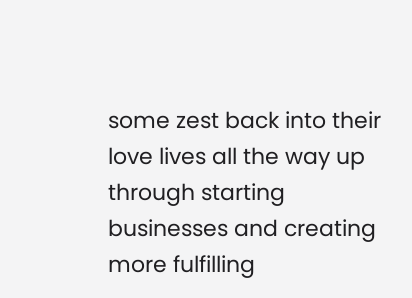some zest back into their love lives all the way up through starting businesses and creating more fulfilling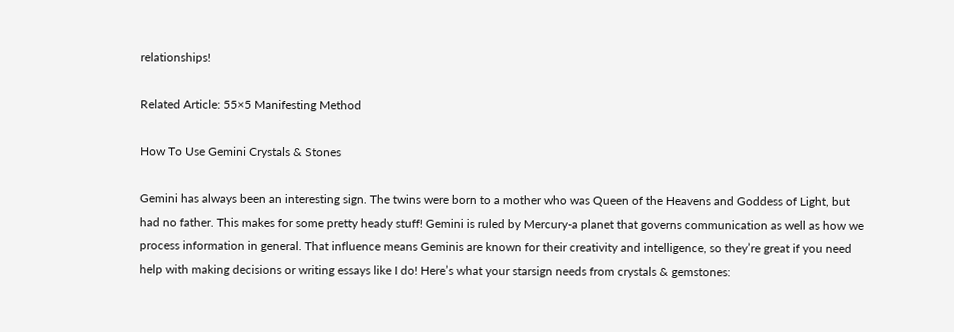relationships!

Related Article: 55×5 Manifesting Method

How To Use Gemini Crystals & Stones

Gemini has always been an interesting sign. The twins were born to a mother who was Queen of the Heavens and Goddess of Light, but had no father. This makes for some pretty heady stuff! Gemini is ruled by Mercury-a planet that governs communication as well as how we process information in general. That influence means Geminis are known for their creativity and intelligence, so they’re great if you need help with making decisions or writing essays like I do! Here’s what your starsign needs from crystals & gemstones: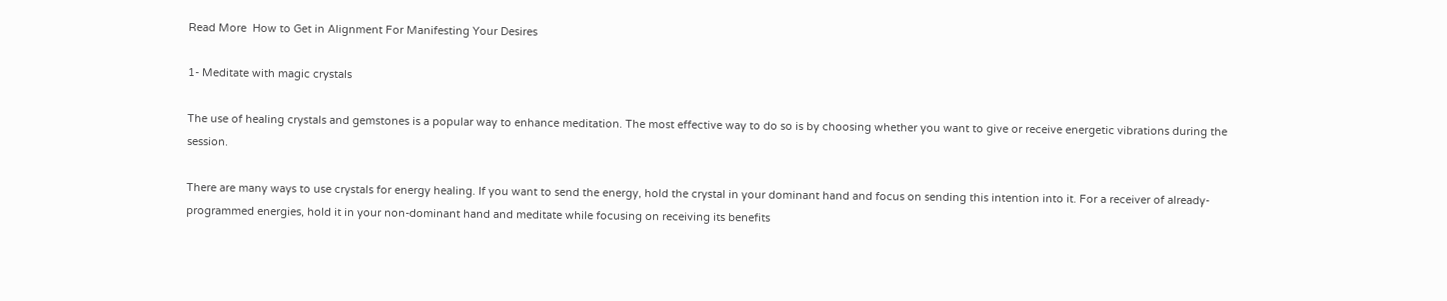Read More  How to Get in Alignment For Manifesting Your Desires

1- Meditate with magic crystals

The use of healing crystals and gemstones is a popular way to enhance meditation. The most effective way to do so is by choosing whether you want to give or receive energetic vibrations during the session.

There are many ways to use crystals for energy healing. If you want to send the energy, hold the crystal in your dominant hand and focus on sending this intention into it. For a receiver of already-programmed energies, hold it in your non-dominant hand and meditate while focusing on receiving its benefits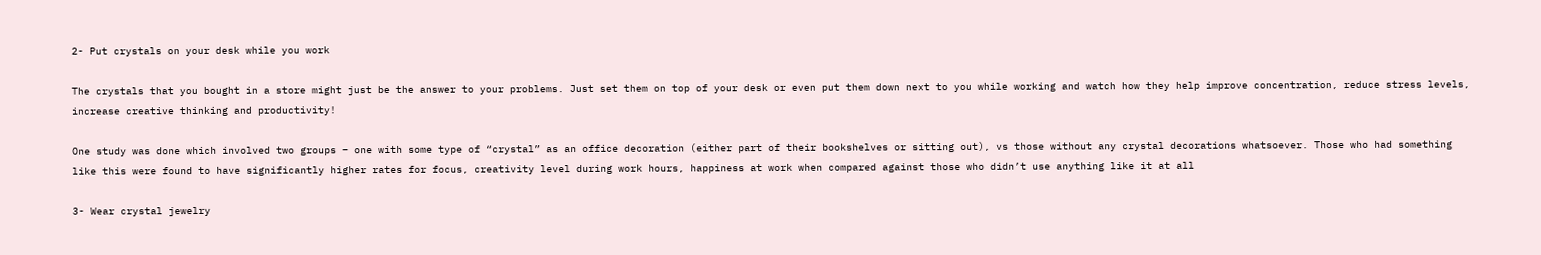2- Put crystals on your desk while you work

The crystals that you bought in a store might just be the answer to your problems. Just set them on top of your desk or even put them down next to you while working and watch how they help improve concentration, reduce stress levels, increase creative thinking and productivity!

One study was done which involved two groups – one with some type of “crystal” as an office decoration (either part of their bookshelves or sitting out), vs those without any crystal decorations whatsoever. Those who had something like this were found to have significantly higher rates for focus, creativity level during work hours, happiness at work when compared against those who didn’t use anything like it at all

3- Wear crystal jewelry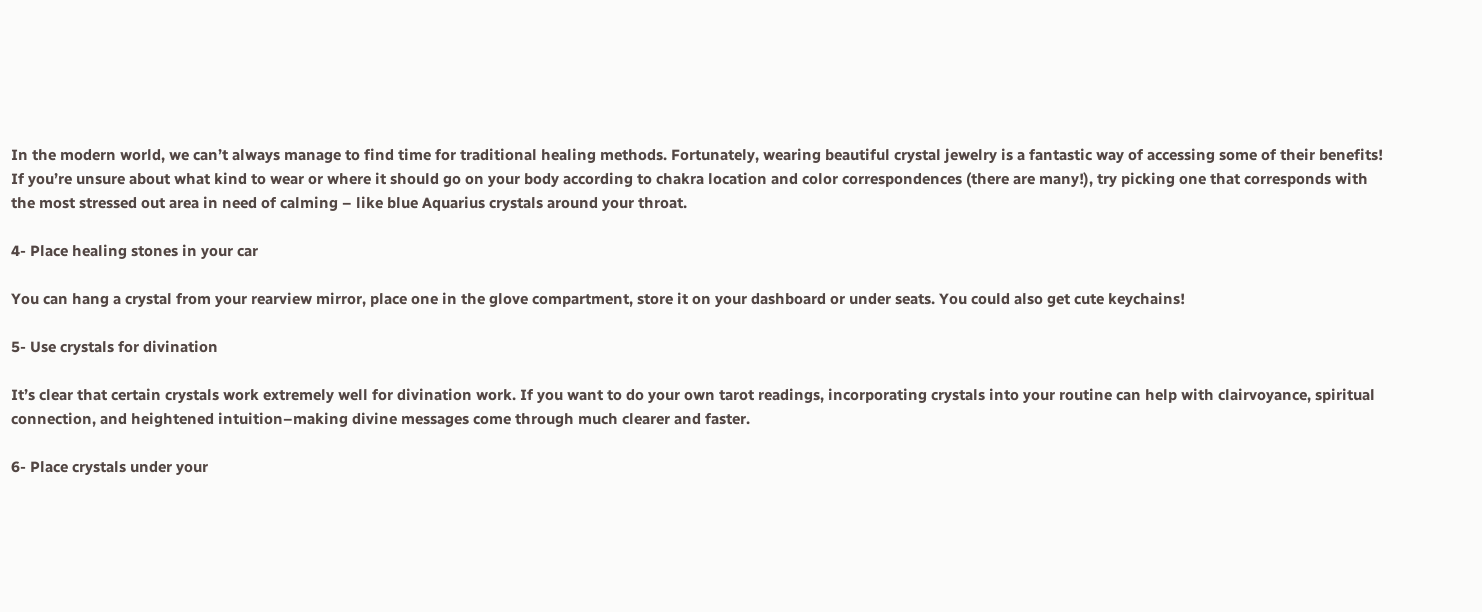In the modern world, we can’t always manage to find time for traditional healing methods. Fortunately, wearing beautiful crystal jewelry is a fantastic way of accessing some of their benefits! If you’re unsure about what kind to wear or where it should go on your body according to chakra location and color correspondences (there are many!), try picking one that corresponds with the most stressed out area in need of calming – like blue Aquarius crystals around your throat.

4- Place healing stones in your car

You can hang a crystal from your rearview mirror, place one in the glove compartment, store it on your dashboard or under seats. You could also get cute keychains!

5- Use crystals for divination

It’s clear that certain crystals work extremely well for divination work. If you want to do your own tarot readings, incorporating crystals into your routine can help with clairvoyance, spiritual connection, and heightened intuition–making divine messages come through much clearer and faster.

6- Place crystals under your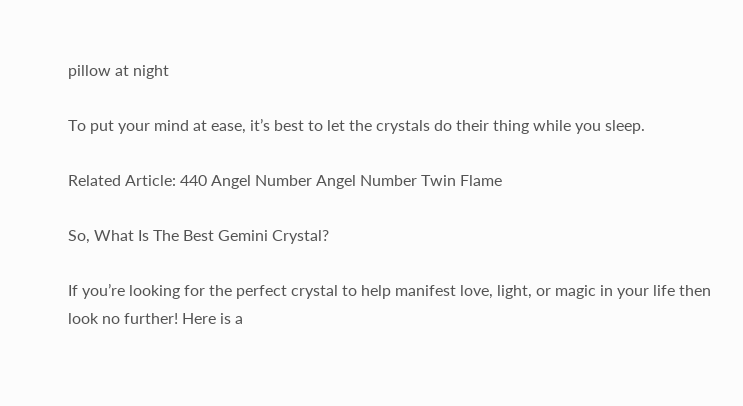pillow at night

To put your mind at ease, it’s best to let the crystals do their thing while you sleep.

Related Article: 440 Angel Number Angel Number Twin Flame

So, What Is The Best Gemini Crystal?

If you’re looking for the perfect crystal to help manifest love, light, or magic in your life then look no further! Here is a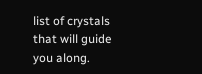list of crystals that will guide you along.